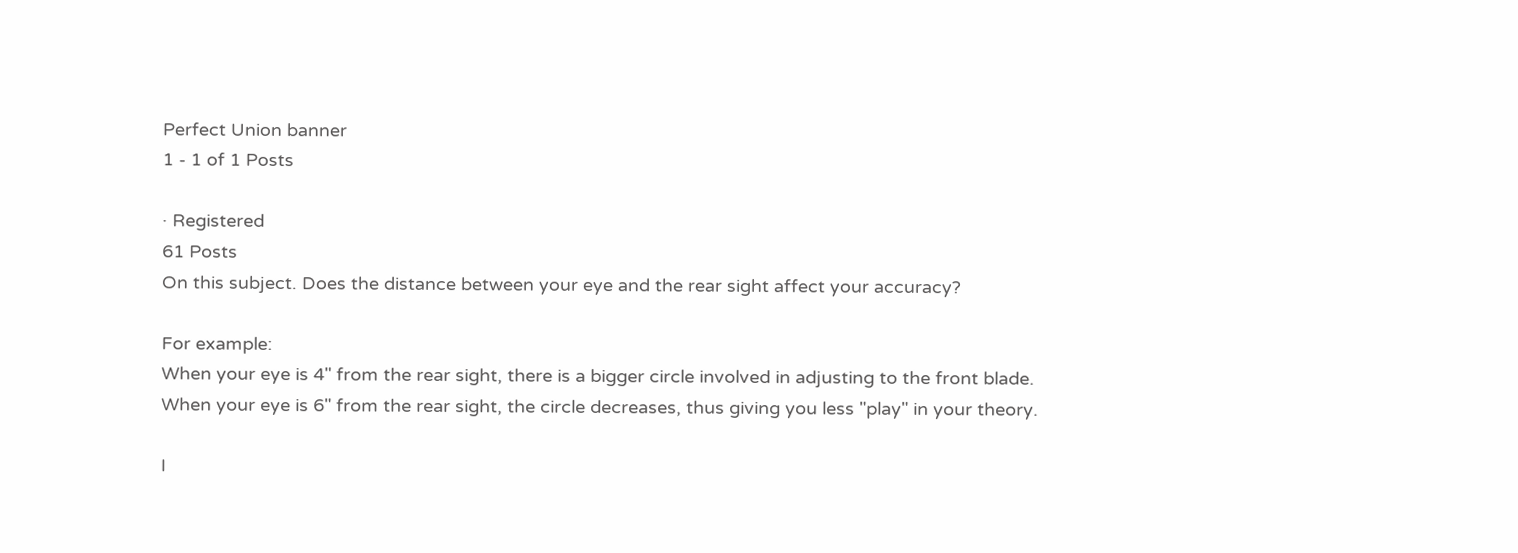Perfect Union banner
1 - 1 of 1 Posts

· Registered
61 Posts
On this subject. Does the distance between your eye and the rear sight affect your accuracy?

For example:
When your eye is 4" from the rear sight, there is a bigger circle involved in adjusting to the front blade.
When your eye is 6" from the rear sight, the circle decreases, thus giving you less "play" in your theory.

I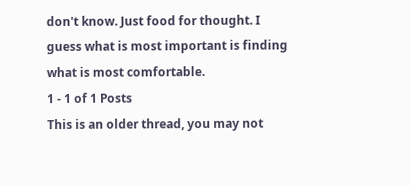don't know. Just food for thought. I guess what is most important is finding what is most comfortable.
1 - 1 of 1 Posts
This is an older thread, you may not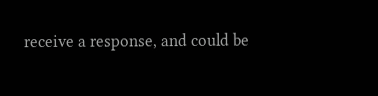receive a response, and could be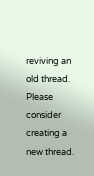reviving an old thread. Please consider creating a new thread.